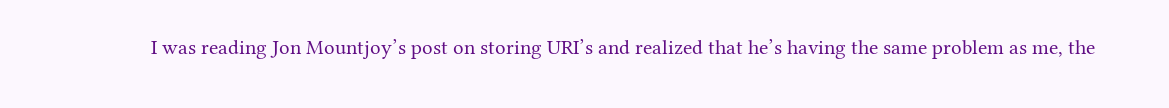I was reading Jon Mountjoy’s post on storing URI’s and realized that he’s having the same problem as me, the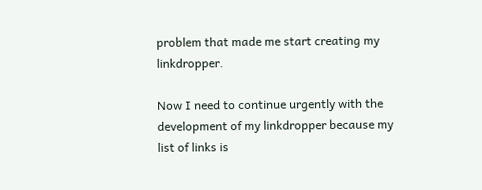problem that made me start creating my linkdropper.

Now I need to continue urgently with the development of my linkdropper because my list of links is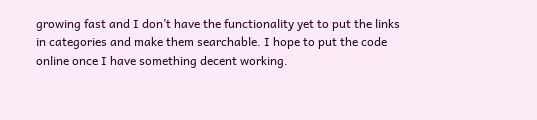growing fast and I don’t have the functionality yet to put the links in categories and make them searchable. I hope to put the code online once I have something decent working.